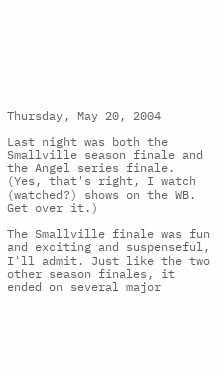Thursday, May 20, 2004

Last night was both the Smallville season finale and the Angel series finale. (Yes, that's right, I watch (watched?) shows on the WB. Get over it.)

The Smallville finale was fun and exciting and suspenseful, I'll admit. Just like the two other season finales, it ended on several major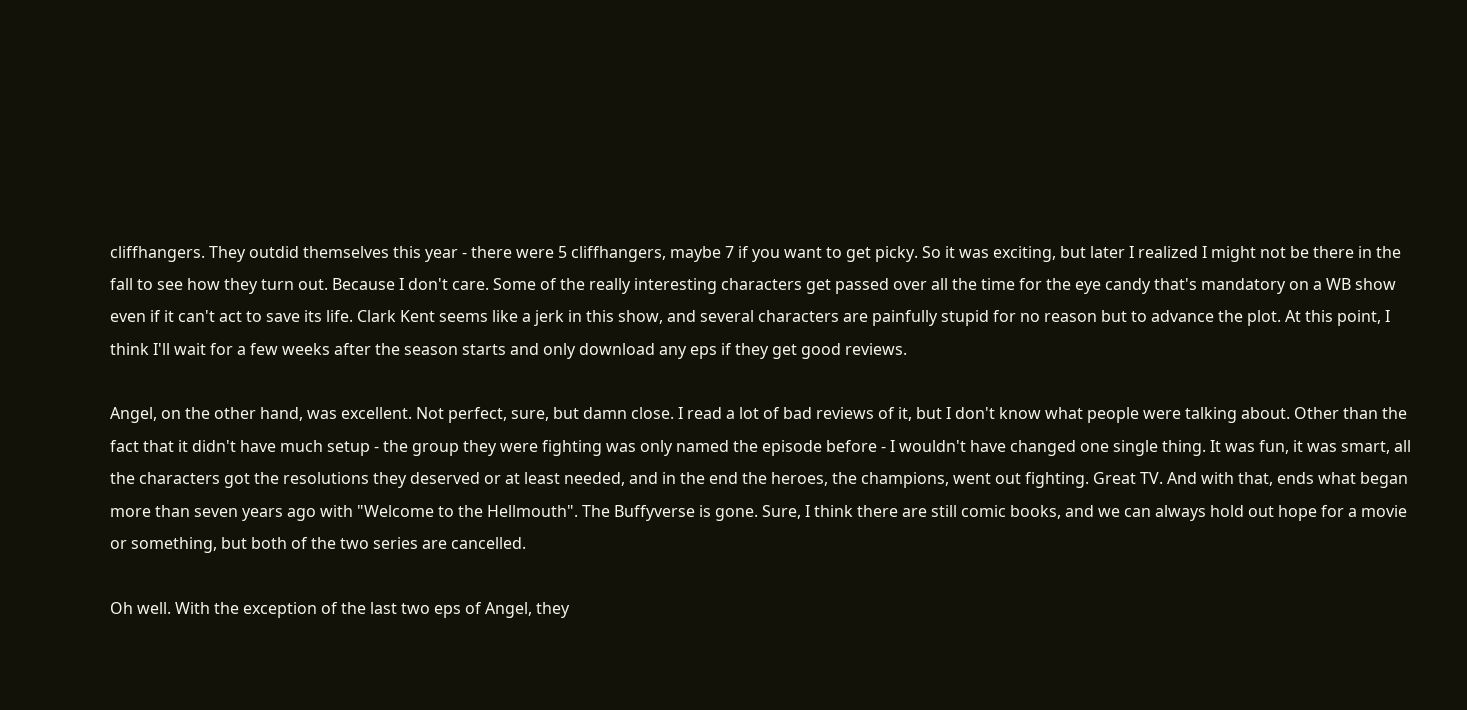cliffhangers. They outdid themselves this year - there were 5 cliffhangers, maybe 7 if you want to get picky. So it was exciting, but later I realized I might not be there in the fall to see how they turn out. Because I don't care. Some of the really interesting characters get passed over all the time for the eye candy that's mandatory on a WB show even if it can't act to save its life. Clark Kent seems like a jerk in this show, and several characters are painfully stupid for no reason but to advance the plot. At this point, I think I'll wait for a few weeks after the season starts and only download any eps if they get good reviews.

Angel, on the other hand, was excellent. Not perfect, sure, but damn close. I read a lot of bad reviews of it, but I don't know what people were talking about. Other than the fact that it didn't have much setup - the group they were fighting was only named the episode before - I wouldn't have changed one single thing. It was fun, it was smart, all the characters got the resolutions they deserved or at least needed, and in the end the heroes, the champions, went out fighting. Great TV. And with that, ends what began more than seven years ago with "Welcome to the Hellmouth". The Buffyverse is gone. Sure, I think there are still comic books, and we can always hold out hope for a movie or something, but both of the two series are cancelled.

Oh well. With the exception of the last two eps of Angel, they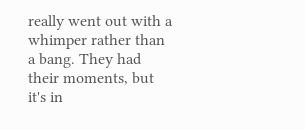really went out with a whimper rather than a bang. They had their moments, but it's in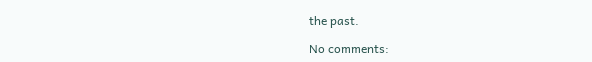the past.

No comments: